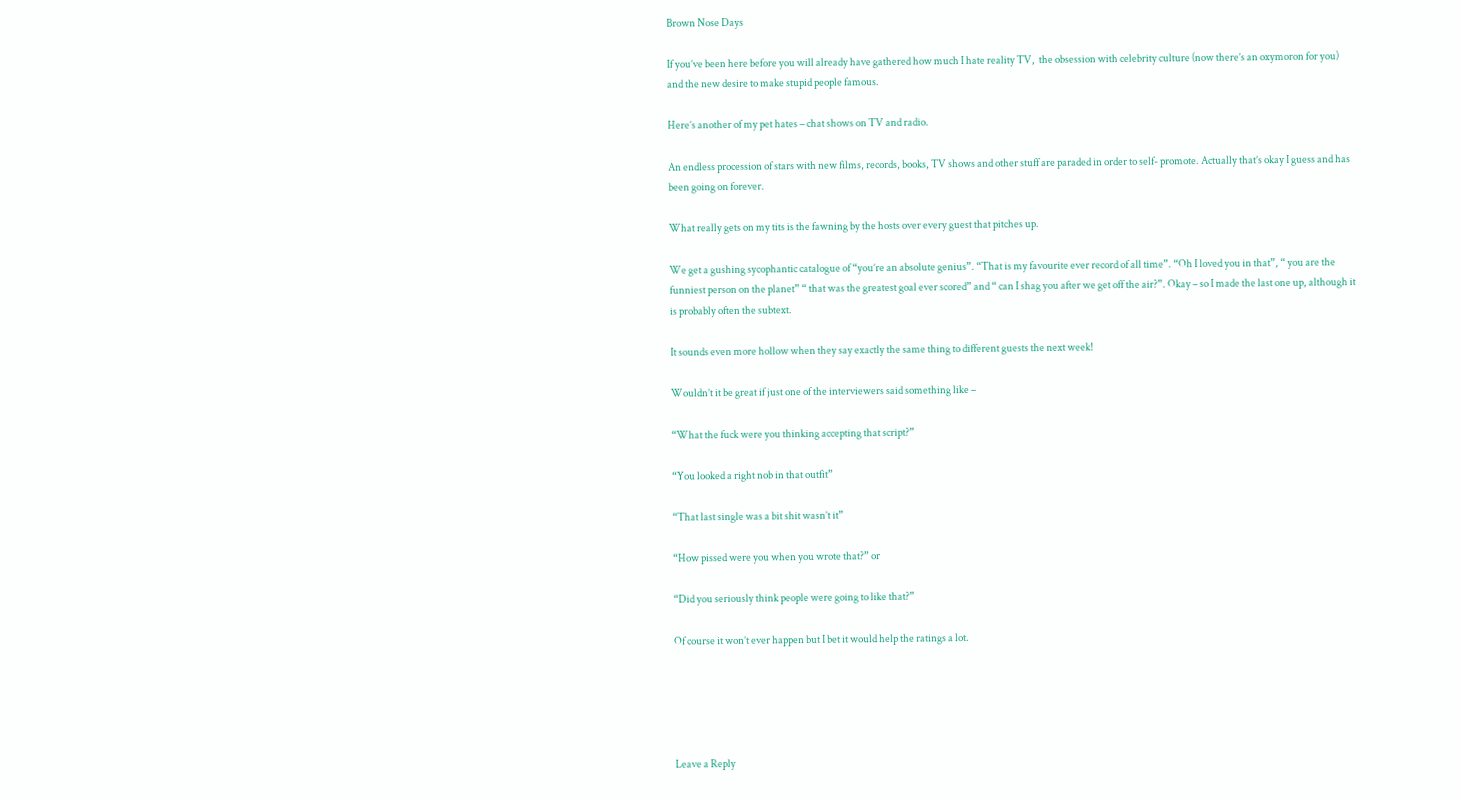Brown Nose Days

If you’ve been here before you will already have gathered how much I hate reality TV,  the obsession with celebrity culture (now there’s an oxymoron for you) and the new desire to make stupid people famous.

Here’s another of my pet hates – chat shows on TV and radio.

An endless procession of stars with new films, records, books, TV shows and other stuff are paraded in order to self- promote. Actually that’s okay I guess and has been going on forever.

What really gets on my tits is the fawning by the hosts over every guest that pitches up.

We get a gushing sycophantic catalogue of “you’re an absolute genius”. “That is my favourite ever record of all time”. “Oh I loved you in that”, “ you are the funniest person on the planet” “ that was the greatest goal ever scored” and “ can I shag you after we get off the air?”. Okay – so I made the last one up, although it is probably often the subtext.

It sounds even more hollow when they say exactly the same thing to different guests the next week!

Wouldn’t it be great if just one of the interviewers said something like –

“What the fuck were you thinking accepting that script?”

“You looked a right nob in that outfit”

“That last single was a bit shit wasn’t it”

“How pissed were you when you wrote that?” or

“Did you seriously think people were going to like that?”

Of course it won’t ever happen but I bet it would help the ratings a lot.





Leave a Reply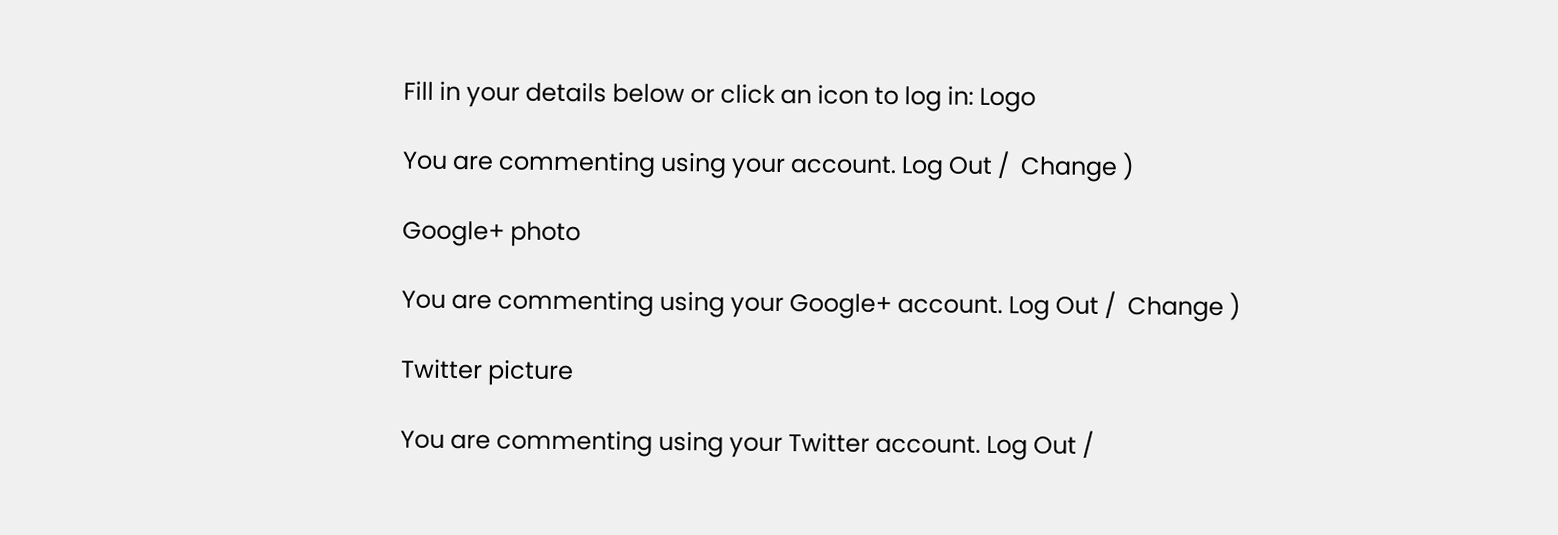Fill in your details below or click an icon to log in: Logo

You are commenting using your account. Log Out /  Change )

Google+ photo

You are commenting using your Google+ account. Log Out /  Change )

Twitter picture

You are commenting using your Twitter account. Log Out /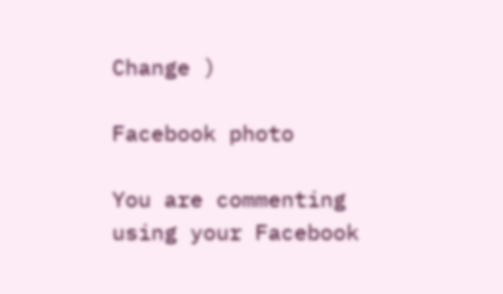Change )

Facebook photo

You are commenting using your Facebook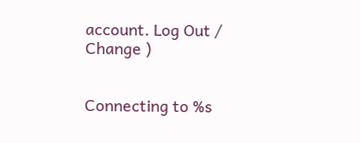account. Log Out /  Change )


Connecting to %s